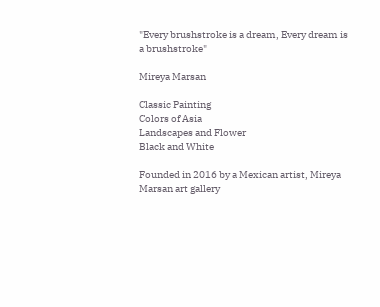"Every brushstroke is a dream, Every dream is a brushstroke"

Mireya Marsan

Classic Painting
Colors of Asia
Landscapes and Flower
Black and White

Founded in 2016 by a Mexican artist, Mireya Marsan art gallery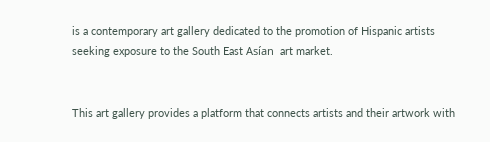is a contemporary art gallery dedicated to the promotion of Hispanic artists seeking exposure to the South East Asían  art market.


This art gallery provides a platform that connects artists and their artwork with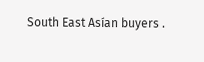South East Asían buyers .